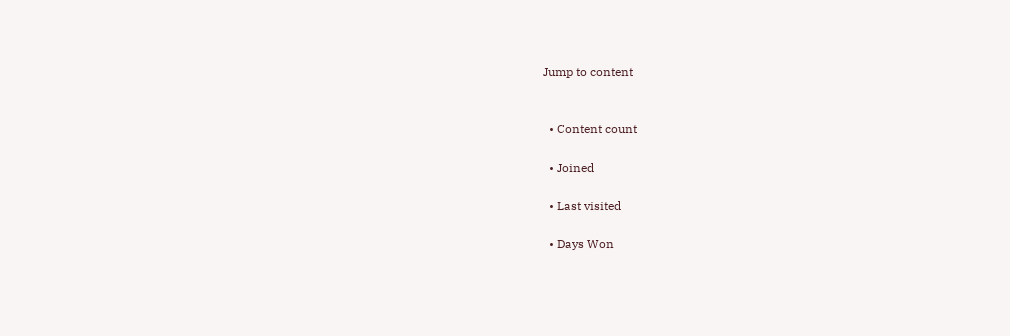Jump to content


  • Content count

  • Joined

  • Last visited

  • Days Won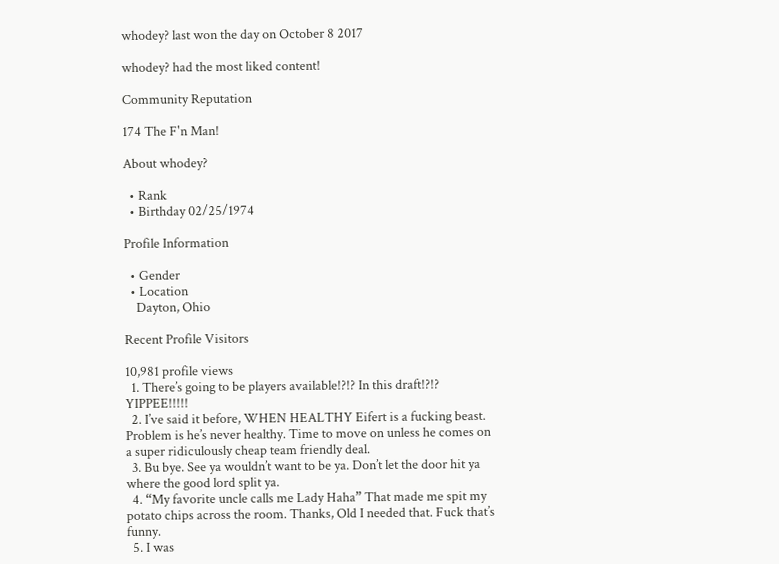whodey? last won the day on October 8 2017

whodey? had the most liked content!

Community Reputation

174 The F'n Man!

About whodey?

  • Rank
  • Birthday 02/25/1974

Profile Information

  • Gender
  • Location
    Dayton, Ohio

Recent Profile Visitors

10,981 profile views
  1. There’s going to be players available!?!? In this draft!?!? YIPPEE!!!!!
  2. I’ve said it before, WHEN HEALTHY Eifert is a fucking beast. Problem is he’s never healthy. Time to move on unless he comes on a super ridiculously cheap team friendly deal.
  3. Bu bye. See ya wouldn’t want to be ya. Don’t let the door hit ya where the good lord split ya.
  4. “My favorite uncle calls me Lady Haha” That made me spit my potato chips across the room. Thanks, Old I needed that. Fuck that’s funny.
  5. I was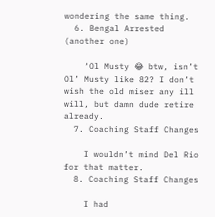wondering the same thing.
  6. Bengal Arrested (another one)

    ‘Ol Musty 😂 btw, isn’t Ol’ Musty like 82? I don’t wish the old miser any ill will, but damn dude retire already.
  7. Coaching Staff Changes

    I wouldn’t mind Del Rio for that matter.
  8. Coaching Staff Changes

    I had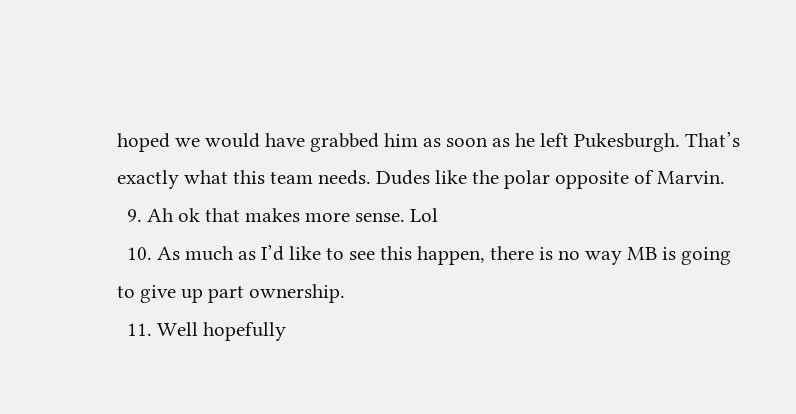hoped we would have grabbed him as soon as he left Pukesburgh. That’s exactly what this team needs. Dudes like the polar opposite of Marvin.
  9. Ah ok that makes more sense. Lol
  10. As much as I’d like to see this happen, there is no way MB is going to give up part ownership.
  11. Well hopefully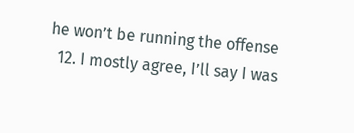he won’t be running the offense
  12. I mostly agree, I’ll say I was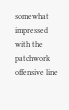somewhat impressed with the patchwork offensive line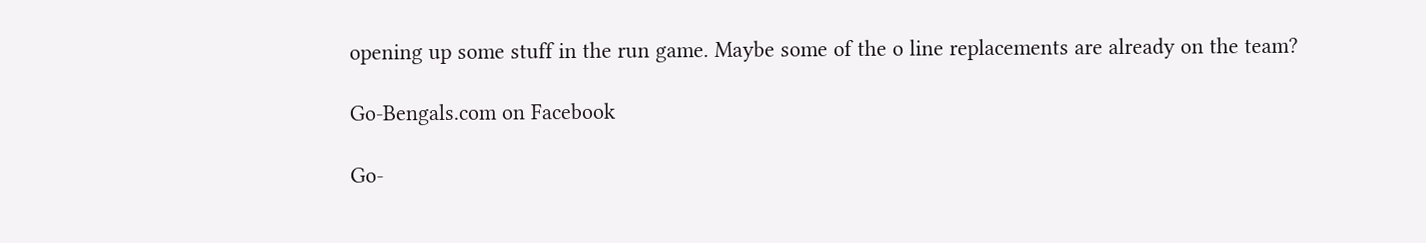opening up some stuff in the run game. Maybe some of the o line replacements are already on the team?

Go-Bengals.com on Facebook

Go-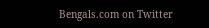Bengals.com on Twitter